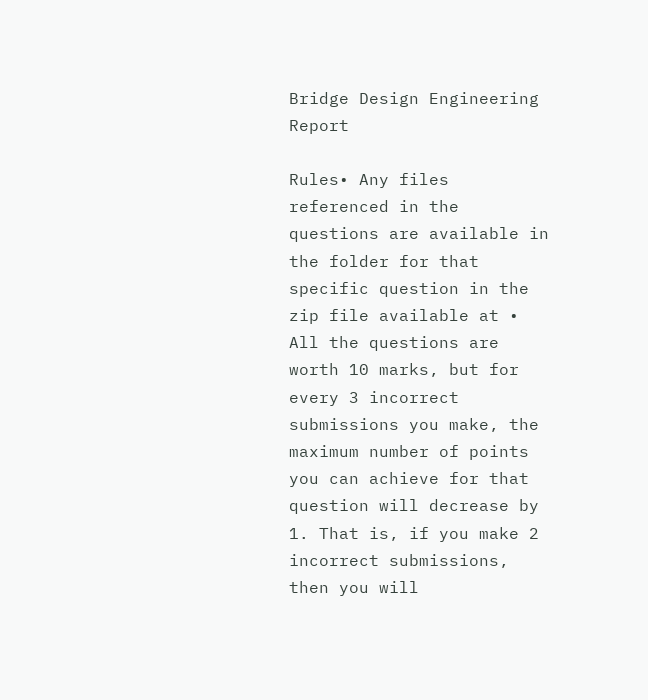Bridge Design Engineering Report

Rules• Any files referenced in the questions are available in the folder for that specific question in the zip file available at • All the questions are worth 10 marks, but for every 3 incorrect submissions you make, the maximum number of points you can achieve for that question will decrease by 1. That is, if you make 2 incorrect submissions, then you will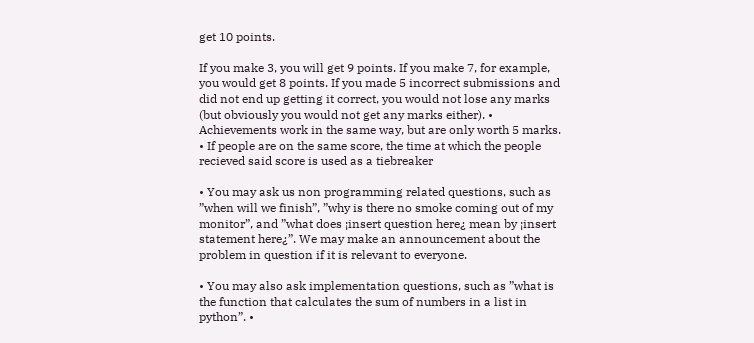get 10 points.

If you make 3, you will get 9 points. If you make 7, for example, you would get 8 points. If you made 5 incorrect submissions and did not end up getting it correct, you would not lose any marks (but obviously you would not get any marks either). • Achievements work in the same way, but are only worth 5 marks. • If people are on the same score, the time at which the people recieved said score is used as a tiebreaker

• You may ask us non programming related questions, such as ”when will we finish”, ”why is there no smoke coming out of my monitor”, and ”what does ¡insert question here¿ mean by ¡insert statement here¿”. We may make an announcement about the problem in question if it is relevant to everyone.

• You may also ask implementation questions, such as ”what is the function that calculates the sum of numbers in a list in python”. •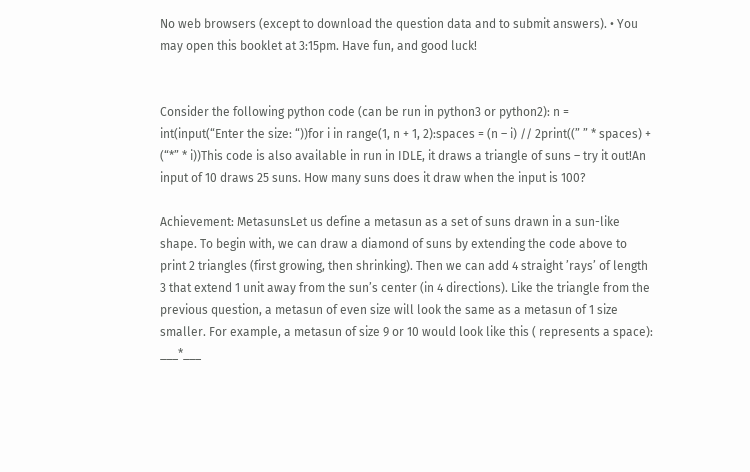No web browsers (except to download the question data and to submit answers). • You may open this booklet at 3:15pm. Have fun, and good luck!


Consider the following python code (can be run in python3 or python2): n = int(input(“Enter the size: “))for i in range(1, n + 1, 2):spaces = (n – i) // 2print((” ” * spaces) + (“*” * i))This code is also available in run in IDLE, it draws a triangle of suns – try it out!An input of 10 draws 25 suns. How many suns does it draw when the input is 100?

Achievement: MetasunsLet us define a metasun as a set of suns drawn in a sun-like shape. To begin with, we can draw a diamond of suns by extending the code above to print 2 triangles (first growing, then shrinking). Then we can add 4 straight ’rays’ of length 3 that extend 1 unit away from the sun’s center (in 4 directions). Like the triangle from the previous question, a metasun of even size will look the same as a metasun of 1 size smaller. For example, a metasun of size 9 or 10 would look like this ( represents a space): ___*___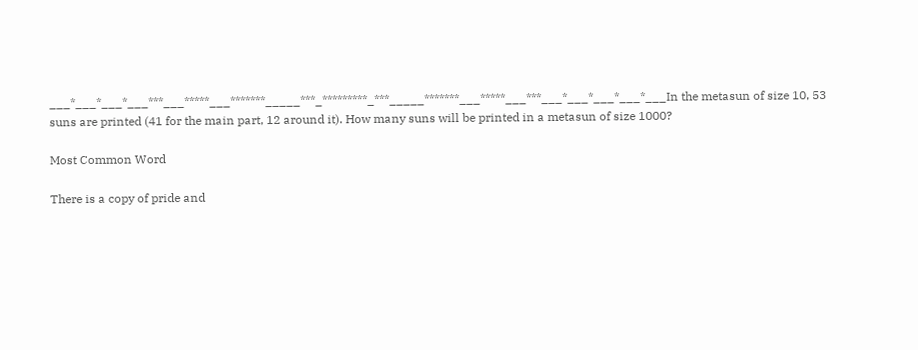___*___*___*___***___*****___*******_____***_*********_***_____*******___*****___***___*___*___*___*___In the metasun of size 10, 53 suns are printed (41 for the main part, 12 around it). How many suns will be printed in a metasun of size 1000?

Most Common Word

There is a copy of pride and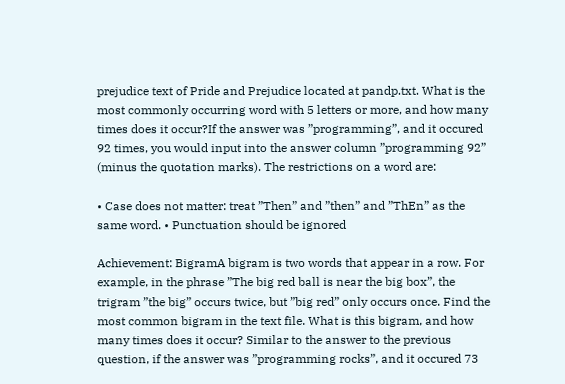prejudice text of Pride and Prejudice located at pandp.txt. What is the most commonly occurring word with 5 letters or more, and how many times does it occur?If the answer was ”programming”, and it occured 92 times, you would input into the answer column ”programming 92” (minus the quotation marks). The restrictions on a word are:

• Case does not matter: treat ”Then” and ”then” and ”ThEn” as the same word. • Punctuation should be ignored

Achievement: BigramA bigram is two words that appear in a row. For example, in the phrase ”The big red ball is near the big box”, the trigram ”the big” occurs twice, but ”big red” only occurs once. Find the most common bigram in the text file. What is this bigram, and how many times does it occur? Similar to the answer to the previous question, if the answer was ”programming rocks”, and it occured 73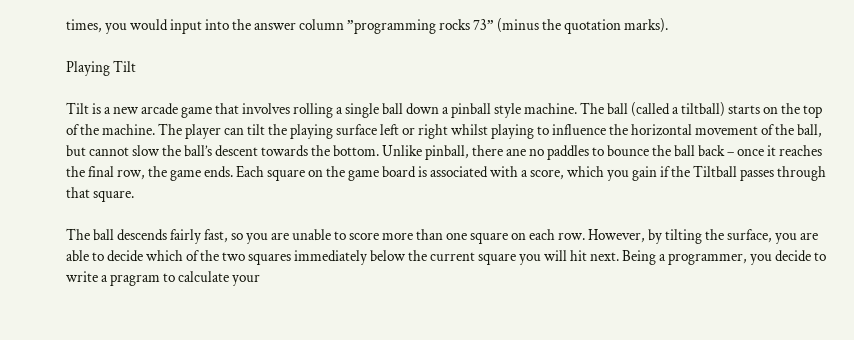times, you would input into the answer column ”programming rocks 73” (minus the quotation marks).

Playing Tilt

Tilt is a new arcade game that involves rolling a single ball down a pinball style machine. The ball (called a tiltball) starts on the top of the machine. The player can tilt the playing surface left or right whilst playing to influence the horizontal movement of the ball, but cannot slow the ball’s descent towards the bottom. Unlike pinball, there ane no paddles to bounce the ball back – once it reaches the final row, the game ends. Each square on the game board is associated with a score, which you gain if the Tiltball passes through that square.

The ball descends fairly fast, so you are unable to score more than one square on each row. However, by tilting the surface, you are able to decide which of the two squares immediately below the current square you will hit next. Being a programmer, you decide to write a pragram to calculate your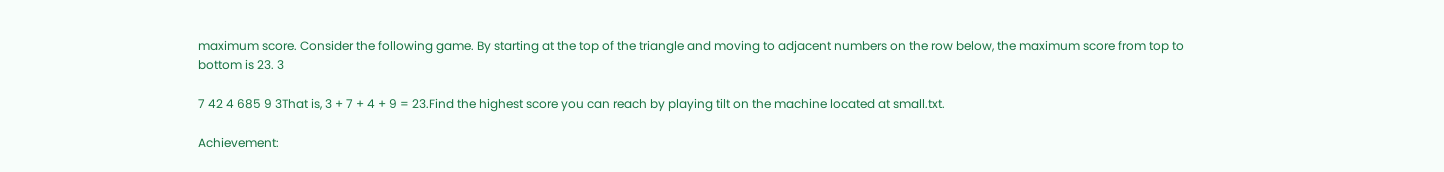maximum score. Consider the following game. By starting at the top of the triangle and moving to adjacent numbers on the row below, the maximum score from top to bottom is 23. 3

7 42 4 685 9 3That is, 3 + 7 + 4 + 9 = 23.Find the highest score you can reach by playing tilt on the machine located at small.txt.

Achievement: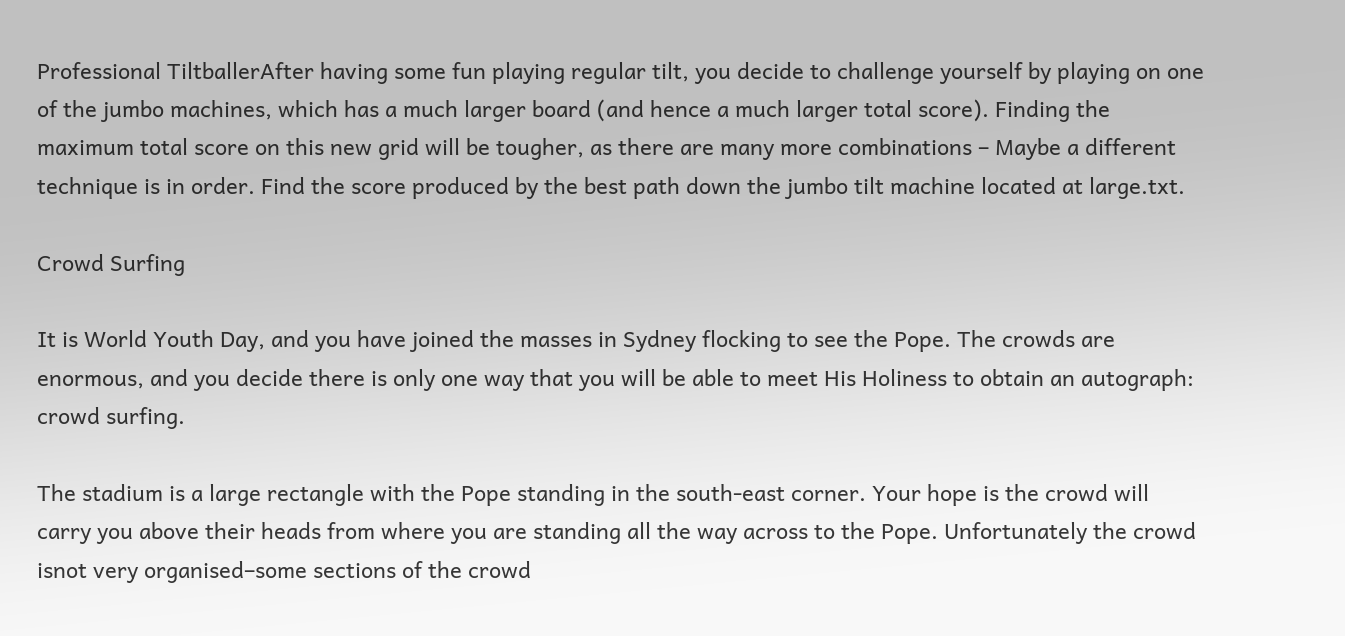Professional TiltballerAfter having some fun playing regular tilt, you decide to challenge yourself by playing on one of the jumbo machines, which has a much larger board (and hence a much larger total score). Finding the maximum total score on this new grid will be tougher, as there are many more combinations – Maybe a different technique is in order. Find the score produced by the best path down the jumbo tilt machine located at large.txt.

Crowd Surfing

It is World Youth Day, and you have joined the masses in Sydney flocking to see the Pope. The crowds are enormous, and you decide there is only one way that you will be able to meet His Holiness to obtain an autograph: crowd surfing.

The stadium is a large rectangle with the Pope standing in the south-east corner. Your hope is the crowd will carry you above their heads from where you are standing all the way across to the Pope. Unfortunately the crowd isnot very organised–some sections of the crowd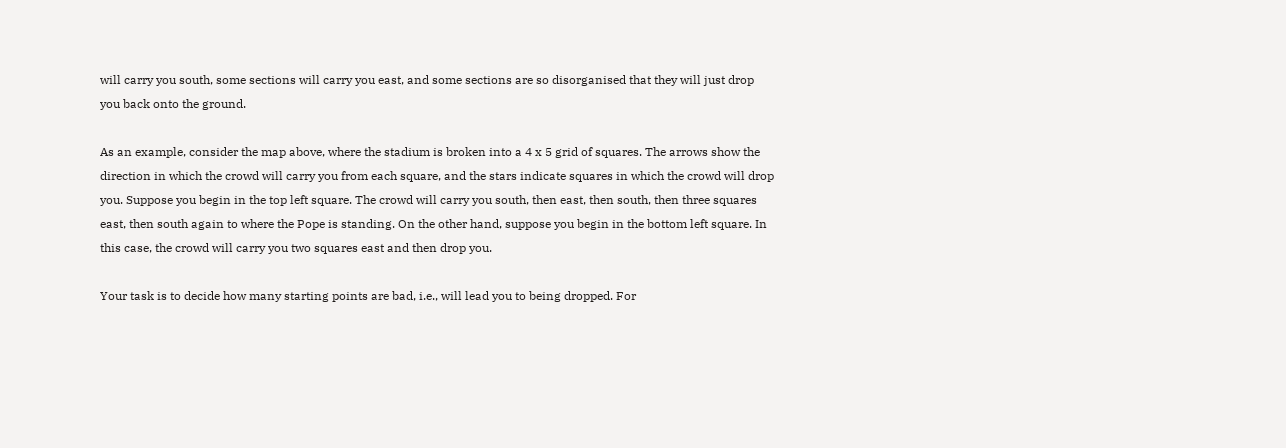will carry you south, some sections will carry you east, and some sections are so disorganised that they will just drop you back onto the ground.

As an example, consider the map above, where the stadium is broken into a 4 x 5 grid of squares. The arrows show the direction in which the crowd will carry you from each square, and the stars indicate squares in which the crowd will drop you. Suppose you begin in the top left square. The crowd will carry you south, then east, then south, then three squares east, then south again to where the Pope is standing. On the other hand, suppose you begin in the bottom left square. In this case, the crowd will carry you two squares east and then drop you.

Your task is to decide how many starting points are bad, i.e., will lead you to being dropped. For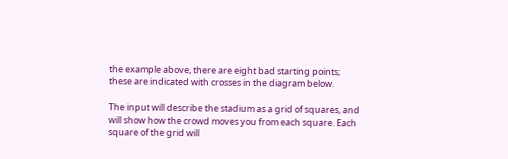the example above, there are eight bad starting points; these are indicated with crosses in the diagram below.

The input will describe the stadium as a grid of squares, and will show how the crowd moves you from each square. Each square of the grid will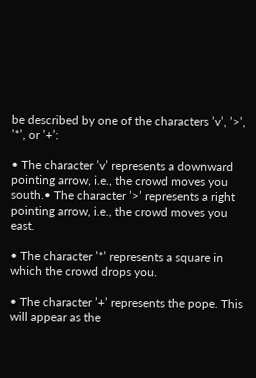be described by one of the characters ’v’, ’>’, ’*’, or ’+’:

• The character ’v’ represents a downward pointing arrow, i.e., the crowd moves you south.• The character ’>’ represents a right pointing arrow, i.e., the crowd moves you east.

• The character ’*’ represents a square in which the crowd drops you.

• The character ’+’ represents the pope. This will appear as the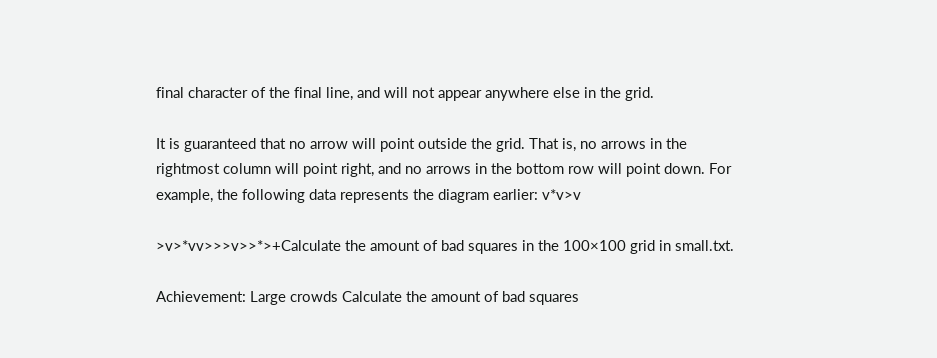final character of the final line, and will not appear anywhere else in the grid.

It is guaranteed that no arrow will point outside the grid. That is, no arrows in the rightmost column will point right, and no arrows in the bottom row will point down. For example, the following data represents the diagram earlier: v*v>v

>v>*vv>>>v>>*>+Calculate the amount of bad squares in the 100×100 grid in small.txt.

Achievement: Large crowds Calculate the amount of bad squares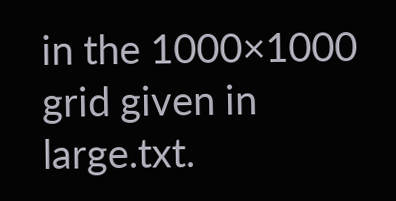in the 1000×1000 grid given in large.txt.